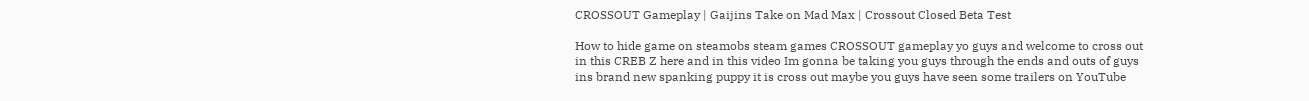CROSSOUT Gameplay | Gaijins Take on Mad Max | Crossout Closed Beta Test

How to hide game on steamobs steam games CROSSOUT gameplay yo guys and welcome to cross out in this CREB Z here and in this video Im gonna be taking you guys through the ends and outs of guys ins brand new spanking puppy it is cross out maybe you guys have seen some trailers on YouTube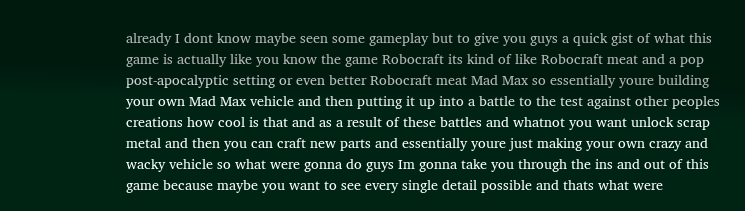already I dont know maybe seen some gameplay but to give you guys a quick gist of what this game is actually like you know the game Robocraft its kind of like Robocraft meat and a pop post-apocalyptic setting or even better Robocraft meat Mad Max so essentially youre building your own Mad Max vehicle and then putting it up into a battle to the test against other peoples creations how cool is that and as a result of these battles and whatnot you want unlock scrap metal and then you can craft new parts and essentially youre just making your own crazy and wacky vehicle so what were gonna do guys Im gonna take you through the ins and out of this game because maybe you want to see every single detail possible and thats what were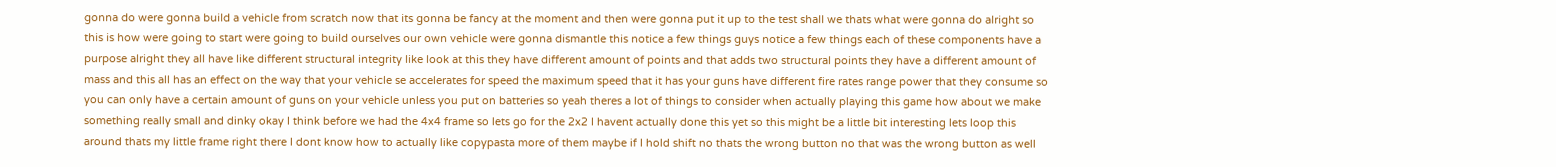gonna do were gonna build a vehicle from scratch now that its gonna be fancy at the moment and then were gonna put it up to the test shall we thats what were gonna do alright so this is how were going to start were going to build ourselves our own vehicle were gonna dismantle this notice a few things guys notice a few things each of these components have a purpose alright they all have like different structural integrity like look at this they have different amount of points and that adds two structural points they have a different amount of mass and this all has an effect on the way that your vehicle se accelerates for speed the maximum speed that it has your guns have different fire rates range power that they consume so you can only have a certain amount of guns on your vehicle unless you put on batteries so yeah theres a lot of things to consider when actually playing this game how about we make something really small and dinky okay I think before we had the 4x4 frame so lets go for the 2x2 I havent actually done this yet so this might be a little bit interesting lets loop this around thats my little frame right there I dont know how to actually like copypasta more of them maybe if I hold shift no thats the wrong button no that was the wrong button as well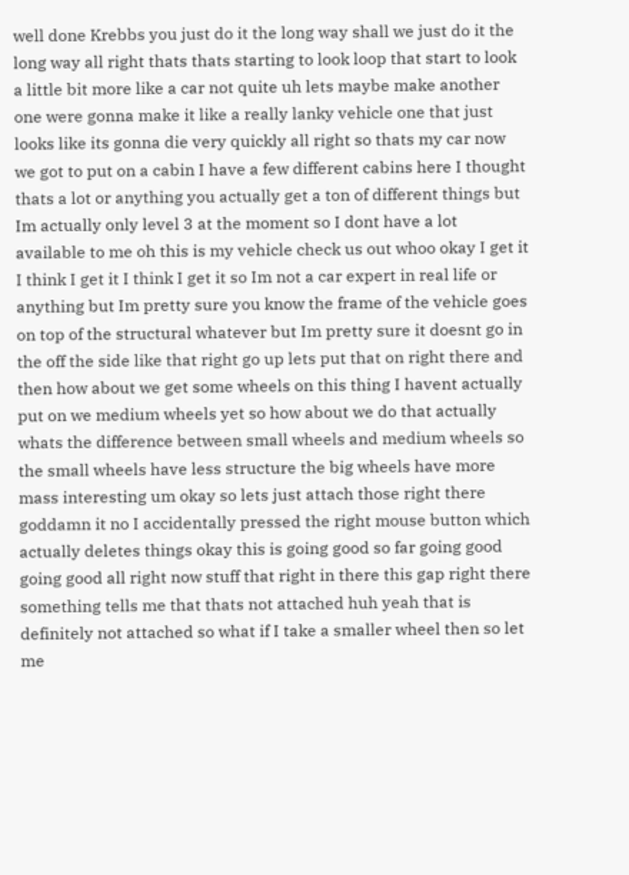well done Krebbs you just do it the long way shall we just do it the long way all right thats thats starting to look loop that start to look a little bit more like a car not quite uh lets maybe make another one were gonna make it like a really lanky vehicle one that just looks like its gonna die very quickly all right so thats my car now we got to put on a cabin I have a few different cabins here I thought thats a lot or anything you actually get a ton of different things but Im actually only level 3 at the moment so I dont have a lot available to me oh this is my vehicle check us out whoo okay I get it I think I get it I think I get it so Im not a car expert in real life or anything but Im pretty sure you know the frame of the vehicle goes on top of the structural whatever but Im pretty sure it doesnt go in the off the side like that right go up lets put that on right there and then how about we get some wheels on this thing I havent actually put on we medium wheels yet so how about we do that actually whats the difference between small wheels and medium wheels so the small wheels have less structure the big wheels have more mass interesting um okay so lets just attach those right there goddamn it no I accidentally pressed the right mouse button which actually deletes things okay this is going good so far going good going good all right now stuff that right in there this gap right there something tells me that thats not attached huh yeah that is definitely not attached so what if I take a smaller wheel then so let me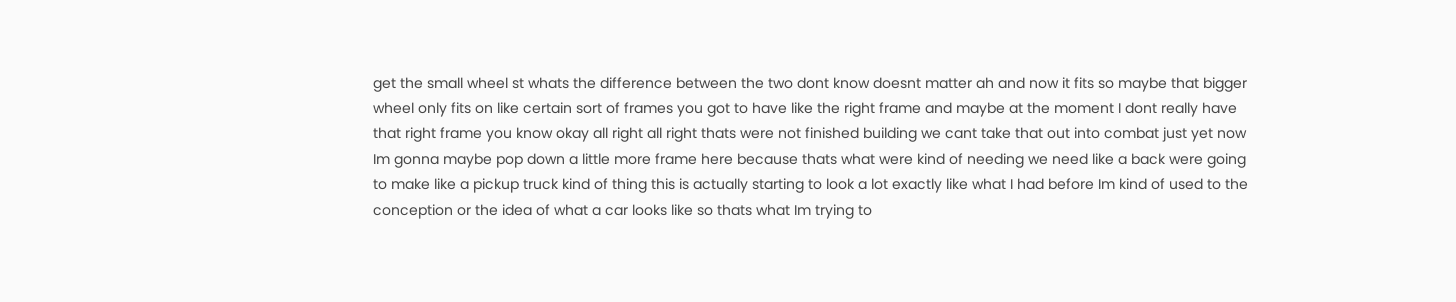get the small wheel st whats the difference between the two dont know doesnt matter ah and now it fits so maybe that bigger wheel only fits on like certain sort of frames you got to have like the right frame and maybe at the moment I dont really have that right frame you know okay all right all right thats were not finished building we cant take that out into combat just yet now Im gonna maybe pop down a little more frame here because thats what were kind of needing we need like a back were going to make like a pickup truck kind of thing this is actually starting to look a lot exactly like what I had before Im kind of used to the conception or the idea of what a car looks like so thats what Im trying to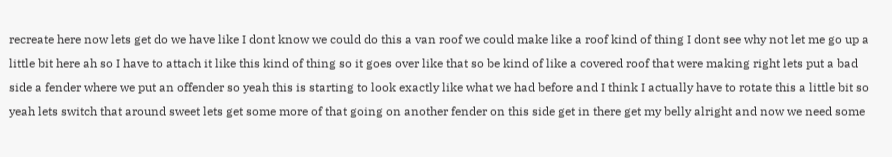recreate here now lets get do we have like I dont know we could do this a van roof we could make like a roof kind of thing I dont see why not let me go up a little bit here ah so I have to attach it like this kind of thing so it goes over like that so be kind of like a covered roof that were making right lets put a bad side a fender where we put an offender so yeah this is starting to look exactly like what we had before and I think I actually have to rotate this a little bit so yeah lets switch that around sweet lets get some more of that going on another fender on this side get in there get my belly alright and now we need some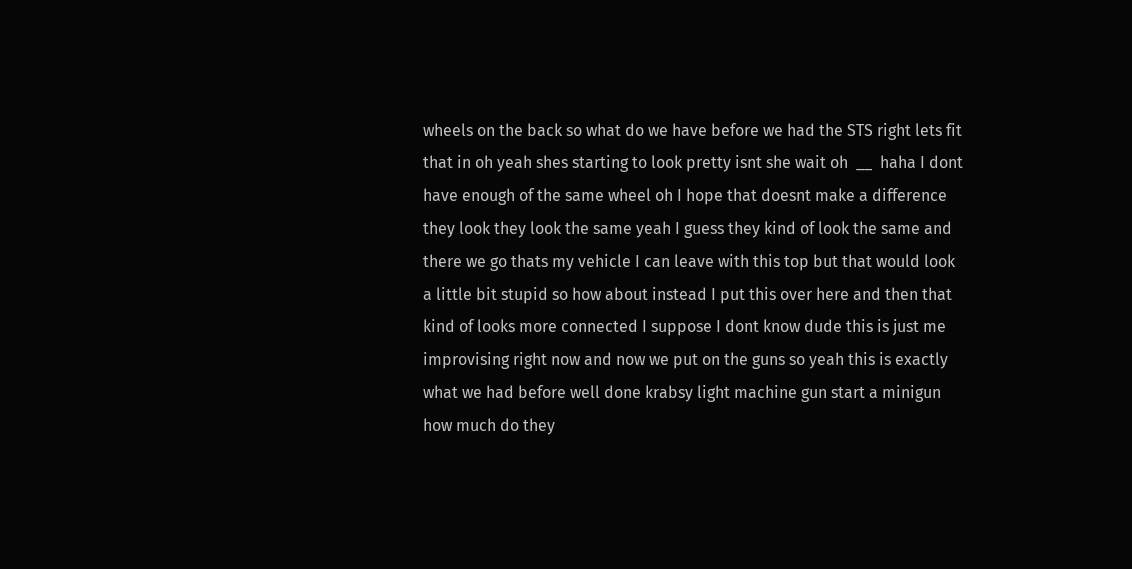wheels on the back so what do we have before we had the STS right lets fit that in oh yeah shes starting to look pretty isnt she wait oh  __  haha I dont have enough of the same wheel oh I hope that doesnt make a difference they look they look the same yeah I guess they kind of look the same and there we go thats my vehicle I can leave with this top but that would look a little bit stupid so how about instead I put this over here and then that kind of looks more connected I suppose I dont know dude this is just me improvising right now and now we put on the guns so yeah this is exactly what we had before well done krabsy light machine gun start a minigun how much do they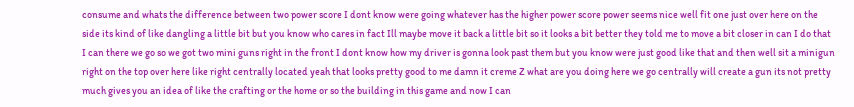consume and whats the difference between two power score I dont know were going whatever has the higher power score power seems nice well fit one just over here on the side its kind of like dangling a little bit but you know who cares in fact Ill maybe move it back a little bit so it looks a bit better they told me to move a bit closer in can I do that I can there we go so we got two mini guns right in the front I dont know how my driver is gonna look past them but you know were just good like that and then well sit a minigun right on the top over here like right centrally located yeah that looks pretty good to me damn it creme Z what are you doing here we go centrally will create a gun its not pretty much gives you an idea of like the crafting or the home or so the building in this game and now I can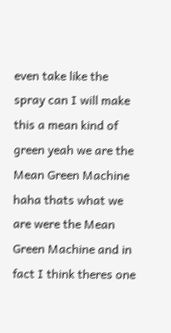even take like the spray can I will make this a mean kind of green yeah we are the Mean Green Machine haha thats what we are were the Mean Green Machine and in fact I think theres one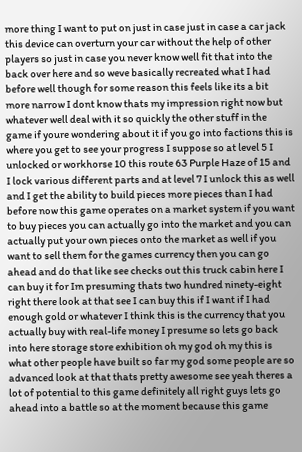more thing I want to put on just in case just in case a car jack this device can overturn your car without the help of other players so just in case you never know well fit that into the back over here and so weve basically recreated what I had before well though for some reason this feels like its a bit more narrow I dont know thats my impression right now but whatever well deal with it so quickly the other stuff in the game if youre wondering about it if you go into factions this is where you get to see your progress I suppose so at level 5 I unlocked or workhorse 10 this route 63 Purple Haze of 15 and I lock various different parts and at level 7 I unlock this as well and I get the ability to build pieces more pieces than I had before now this game operates on a market system if you want to buy pieces you can actually go into the market and you can actually put your own pieces onto the market as well if you want to sell them for the games currency then you can go ahead and do that like see checks out this truck cabin here I can buy it for Im presuming thats two hundred ninety-eight right there look at that see I can buy this if I want if I had enough gold or whatever I think this is the currency that you actually buy with real-life money I presume so lets go back into here storage store exhibition oh my god oh my this is what other people have built so far my god some people are so advanced look at that thats pretty awesome see yeah theres a lot of potential to this game definitely all right guys lets go ahead into a battle so at the moment because this game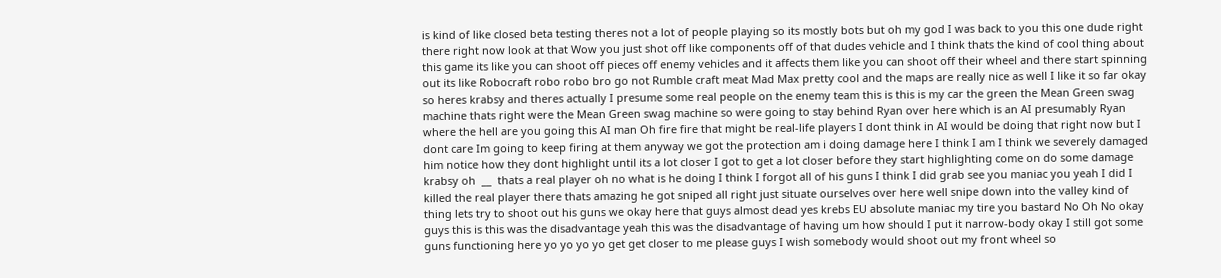is kind of like closed beta testing theres not a lot of people playing so its mostly bots but oh my god I was back to you this one dude right there right now look at that Wow you just shot off like components off of that dudes vehicle and I think thats the kind of cool thing about this game its like you can shoot off pieces off enemy vehicles and it affects them like you can shoot off their wheel and there start spinning out its like Robocraft robo robo bro go not Rumble craft meat Mad Max pretty cool and the maps are really nice as well I like it so far okay so heres krabsy and theres actually I presume some real people on the enemy team this is this is my car the green the Mean Green swag machine thats right were the Mean Green swag machine so were going to stay behind Ryan over here which is an AI presumably Ryan where the hell are you going this AI man Oh fire fire that might be real-life players I dont think in AI would be doing that right now but I dont care Im going to keep firing at them anyway we got the protection am i doing damage here I think I am I think we severely damaged him notice how they dont highlight until its a lot closer I got to get a lot closer before they start highlighting come on do some damage krabsy oh  __  thats a real player oh no what is he doing I think I forgot all of his guns I think I did grab see you maniac you yeah I did I killed the real player there thats amazing he got sniped all right just situate ourselves over here well snipe down into the valley kind of thing lets try to shoot out his guns we okay here that guys almost dead yes krebs EU absolute maniac my tire you bastard No Oh No okay guys this is this was the disadvantage yeah this was the disadvantage of having um how should I put it narrow-body okay I still got some guns functioning here yo yo yo yo get get closer to me please guys I wish somebody would shoot out my front wheel so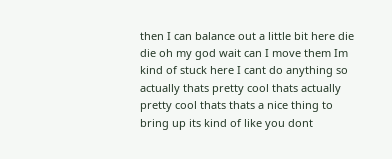then I can balance out a little bit here die die oh my god wait can I move them Im kind of stuck here I cant do anything so actually thats pretty cool thats actually pretty cool thats thats a nice thing to bring up its kind of like you dont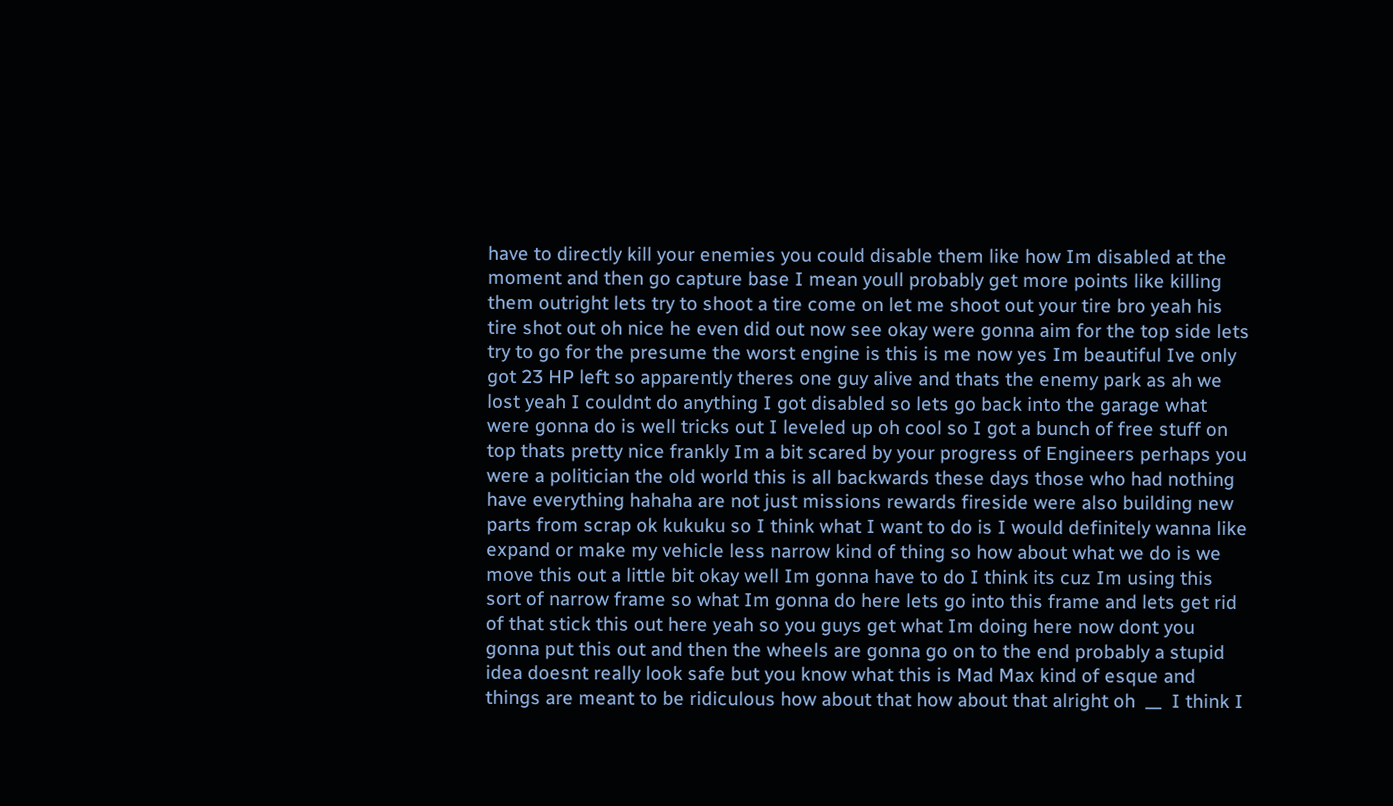have to directly kill your enemies you could disable them like how Im disabled at the moment and then go capture base I mean youll probably get more points like killing them outright lets try to shoot a tire come on let me shoot out your tire bro yeah his tire shot out oh nice he even did out now see okay were gonna aim for the top side lets try to go for the presume the worst engine is this is me now yes Im beautiful Ive only got 23 HP left so apparently theres one guy alive and thats the enemy park as ah we lost yeah I couldnt do anything I got disabled so lets go back into the garage what were gonna do is well tricks out I leveled up oh cool so I got a bunch of free stuff on top thats pretty nice frankly Im a bit scared by your progress of Engineers perhaps you were a politician the old world this is all backwards these days those who had nothing have everything hahaha are not just missions rewards fireside were also building new parts from scrap ok kukuku so I think what I want to do is I would definitely wanna like expand or make my vehicle less narrow kind of thing so how about what we do is we move this out a little bit okay well Im gonna have to do I think its cuz Im using this sort of narrow frame so what Im gonna do here lets go into this frame and lets get rid of that stick this out here yeah so you guys get what Im doing here now dont you gonna put this out and then the wheels are gonna go on to the end probably a stupid idea doesnt really look safe but you know what this is Mad Max kind of esque and things are meant to be ridiculous how about that how about that alright oh  __  I think I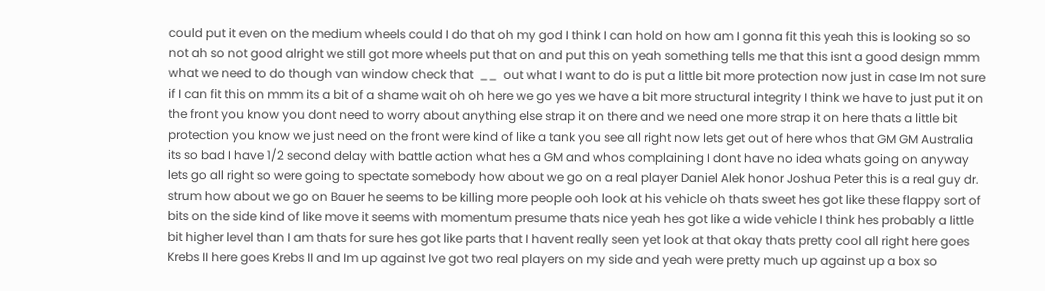could put it even on the medium wheels could I do that oh my god I think I can hold on how am I gonna fit this yeah this is looking so so not ah so not good alright we still got more wheels put that on and put this on yeah something tells me that this isnt a good design mmm what we need to do though van window check that  __  out what I want to do is put a little bit more protection now just in case Im not sure if I can fit this on mmm its a bit of a shame wait oh oh here we go yes we have a bit more structural integrity I think we have to just put it on the front you know you dont need to worry about anything else strap it on there and we need one more strap it on here thats a little bit protection you know we just need on the front were kind of like a tank you see all right now lets get out of here whos that GM GM Australia its so bad I have 1/2 second delay with battle action what hes a GM and whos complaining I dont have no idea whats going on anyway lets go all right so were going to spectate somebody how about we go on a real player Daniel Alek honor Joshua Peter this is a real guy dr. strum how about we go on Bauer he seems to be killing more people ooh look at his vehicle oh thats sweet hes got like these flappy sort of bits on the side kind of like move it seems with momentum presume thats nice yeah hes got like a wide vehicle I think hes probably a little bit higher level than I am thats for sure hes got like parts that I havent really seen yet look at that okay thats pretty cool all right here goes Krebs II here goes Krebs II and Im up against Ive got two real players on my side and yeah were pretty much up against up a box so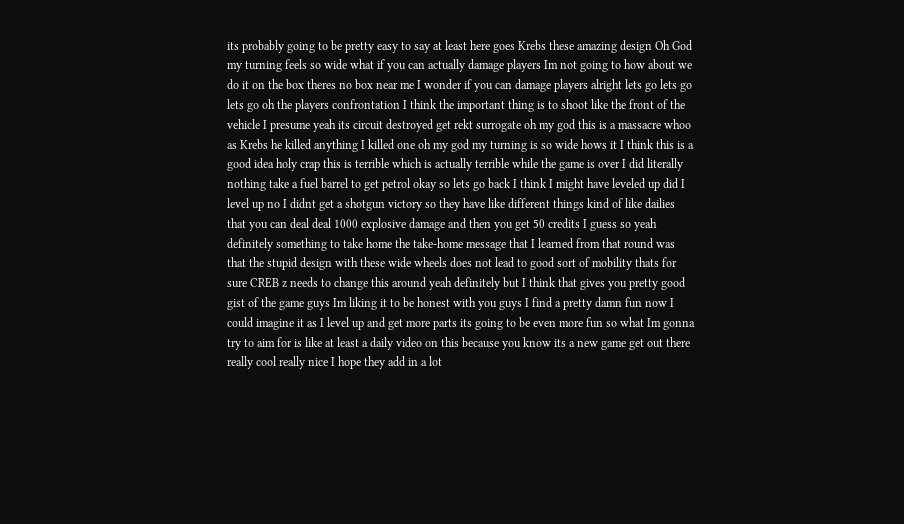its probably going to be pretty easy to say at least here goes Krebs these amazing design Oh God my turning feels so wide what if you can actually damage players Im not going to how about we do it on the box theres no box near me I wonder if you can damage players alright lets go lets go lets go oh the players confrontation I think the important thing is to shoot like the front of the vehicle I presume yeah its circuit destroyed get rekt surrogate oh my god this is a massacre whoo as Krebs he killed anything I killed one oh my god my turning is so wide hows it I think this is a good idea holy crap this is terrible which is actually terrible while the game is over I did literally nothing take a fuel barrel to get petrol okay so lets go back I think I might have leveled up did I level up no I didnt get a shotgun victory so they have like different things kind of like dailies that you can deal deal 1000 explosive damage and then you get 50 credits I guess so yeah definitely something to take home the take-home message that I learned from that round was that the stupid design with these wide wheels does not lead to good sort of mobility thats for sure CREB z needs to change this around yeah definitely but I think that gives you pretty good gist of the game guys Im liking it to be honest with you guys I find a pretty damn fun now I could imagine it as I level up and get more parts its going to be even more fun so what Im gonna try to aim for is like at least a daily video on this because you know its a new game get out there really cool really nice I hope they add in a lot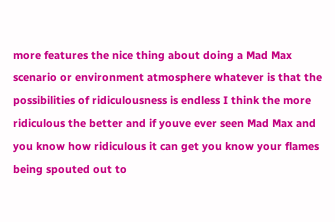more features the nice thing about doing a Mad Max scenario or environment atmosphere whatever is that the possibilities of ridiculousness is endless I think the more ridiculous the better and if youve ever seen Mad Max and you know how ridiculous it can get you know your flames being spouted out to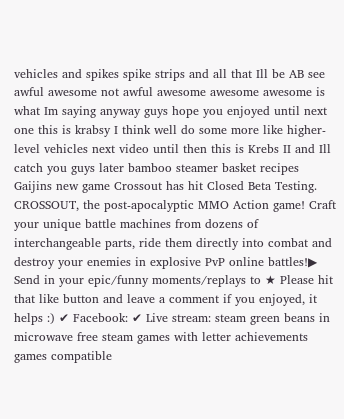vehicles and spikes spike strips and all that Ill be AB see awful awesome not awful awesome awesome awesome is what Im saying anyway guys hope you enjoyed until next one this is krabsy I think well do some more like higher-level vehicles next video until then this is Krebs II and Ill catch you guys later bamboo steamer basket recipes Gaijins new game Crossout has hit Closed Beta Testing. CROSSOUT, the post-apocalyptic MMO Action game! Craft your unique battle machines from dozens of interchangeable parts, ride them directly into combat and destroy your enemies in explosive PvP online battles!▶ Send in your epic/funny moments/replays to ★ Please hit that like button and leave a comment if you enjoyed, it helps :) ✔ Facebook: ✔ Live stream: steam green beans in microwave free steam games with letter achievements games compatible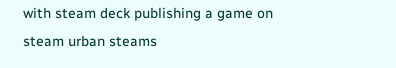with steam deck publishing a game on steam urban steams